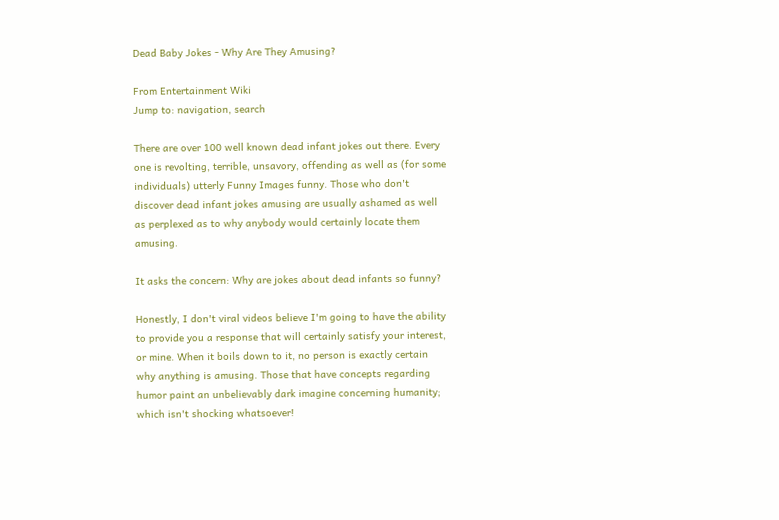Dead Baby Jokes - Why Are They Amusing?

From Entertainment Wiki
Jump to: navigation, search

There are over 100 well known dead infant jokes out there. Every one is revolting, terrible, unsavory, offending as well as (for some individuals) utterly Funny Images funny. Those who don't discover dead infant jokes amusing are usually ashamed as well as perplexed as to why anybody would certainly locate them amusing.

It asks the concern: Why are jokes about dead infants so funny?

Honestly, I don't viral videos believe I'm going to have the ability to provide you a response that will certainly satisfy your interest, or mine. When it boils down to it, no person is exactly certain why anything is amusing. Those that have concepts regarding humor paint an unbelievably dark imagine concerning humanity; which isn't shocking whatsoever!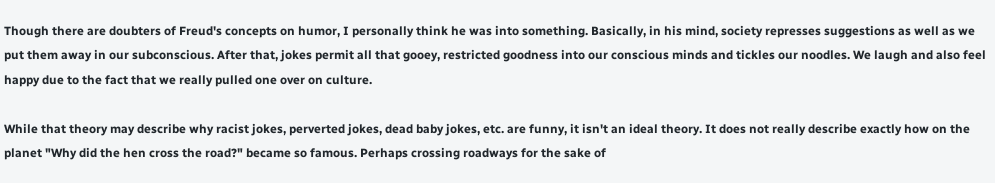Though there are doubters of Freud's concepts on humor, I personally think he was into something. Basically, in his mind, society represses suggestions as well as we put them away in our subconscious. After that, jokes permit all that gooey, restricted goodness into our conscious minds and tickles our noodles. We laugh and also feel happy due to the fact that we really pulled one over on culture.

While that theory may describe why racist jokes, perverted jokes, dead baby jokes, etc. are funny, it isn't an ideal theory. It does not really describe exactly how on the planet "Why did the hen cross the road?" became so famous. Perhaps crossing roadways for the sake of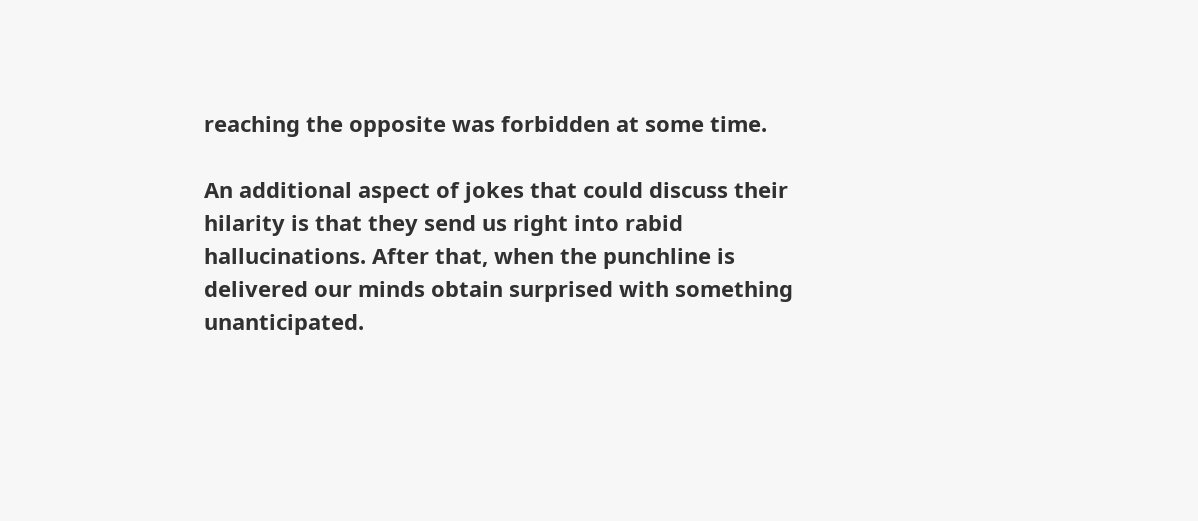reaching the opposite was forbidden at some time.

An additional aspect of jokes that could discuss their hilarity is that they send us right into rabid hallucinations. After that, when the punchline is delivered our minds obtain surprised with something unanticipated.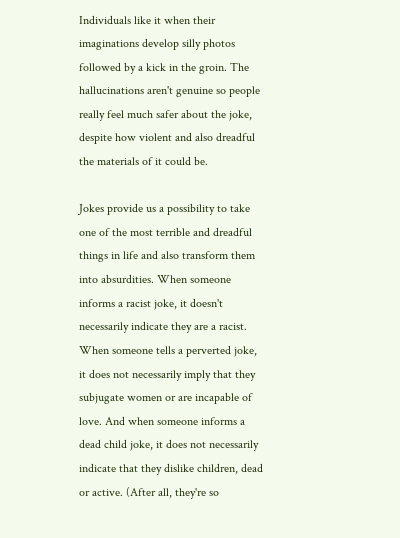Individuals like it when their imaginations develop silly photos followed by a kick in the groin. The hallucinations aren't genuine so people really feel much safer about the joke, despite how violent and also dreadful the materials of it could be.

Jokes provide us a possibility to take one of the most terrible and dreadful things in life and also transform them into absurdities. When someone informs a racist joke, it doesn't necessarily indicate they are a racist. When someone tells a perverted joke, it does not necessarily imply that they subjugate women or are incapable of love. And when someone informs a dead child joke, it does not necessarily indicate that they dislike children, dead or active. (After all, they're so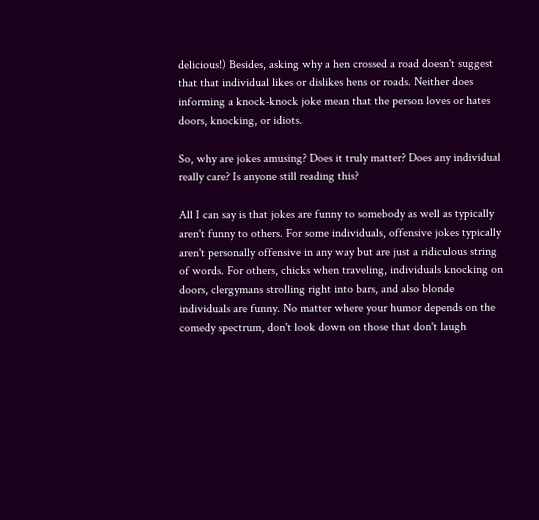delicious!) Besides, asking why a hen crossed a road doesn't suggest that that individual likes or dislikes hens or roads. Neither does informing a knock-knock joke mean that the person loves or hates doors, knocking, or idiots.

So, why are jokes amusing? Does it truly matter? Does any individual really care? Is anyone still reading this?

All I can say is that jokes are funny to somebody as well as typically aren't funny to others. For some individuals, offensive jokes typically aren't personally offensive in any way but are just a ridiculous string of words. For others, chicks when traveling, individuals knocking on doors, clergymans strolling right into bars, and also blonde individuals are funny. No matter where your humor depends on the comedy spectrum, don't look down on those that don't laugh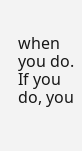when you do. If you do, you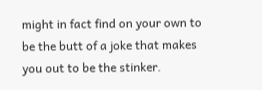might in fact find on your own to be the butt of a joke that makes you out to be the stinker.